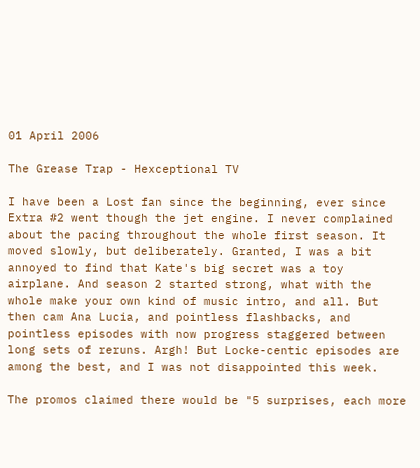01 April 2006

The Grease Trap - Hexceptional TV

I have been a Lost fan since the beginning, ever since Extra #2 went though the jet engine. I never complained about the pacing throughout the whole first season. It moved slowly, but deliberately. Granted, I was a bit annoyed to find that Kate's big secret was a toy airplane. And season 2 started strong, what with the whole make your own kind of music intro, and all. But then cam Ana Lucia, and pointless flashbacks, and pointless episodes with now progress staggered between long sets of reruns. Argh! But Locke-centic episodes are among the best, and I was not disappointed this week.

The promos claimed there would be "5 surprises, each more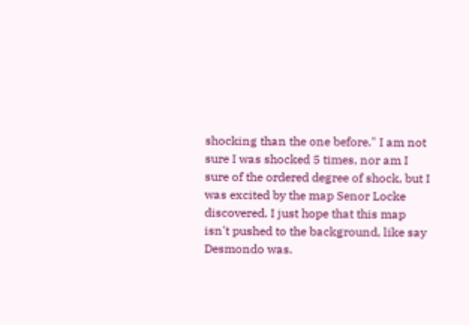shocking than the one before." I am not sure I was shocked 5 times, nor am I sure of the ordered degree of shock, but I was excited by the map Senor Locke discovered. I just hope that this map isn't pushed to the background, like say Desmondo was.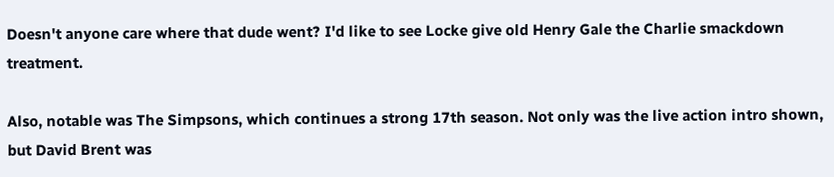Doesn't anyone care where that dude went? I'd like to see Locke give old Henry Gale the Charlie smackdown treatment.

Also, notable was The Simpsons, which continues a strong 17th season. Not only was the live action intro shown, but David Brent was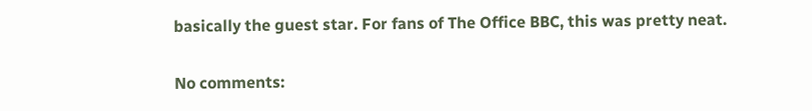basically the guest star. For fans of The Office BBC, this was pretty neat.

No comments: